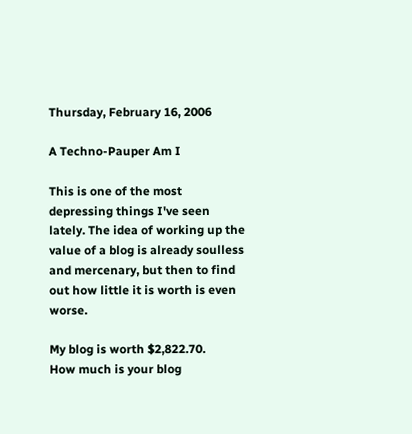Thursday, February 16, 2006

A Techno-Pauper Am I

This is one of the most depressing things I've seen lately. The idea of working up the value of a blog is already soulless and mercenary, but then to find out how little it is worth is even worse.

My blog is worth $2,822.70.
How much is your blog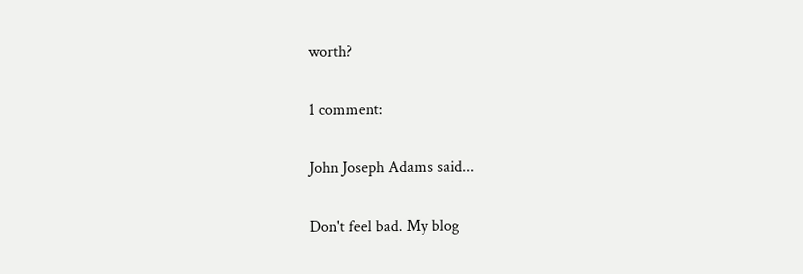worth?

1 comment:

John Joseph Adams said...

Don't feel bad. My blog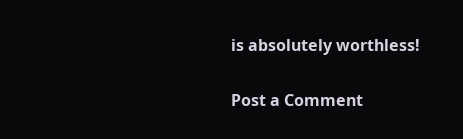is absolutely worthless!

Post a Comment